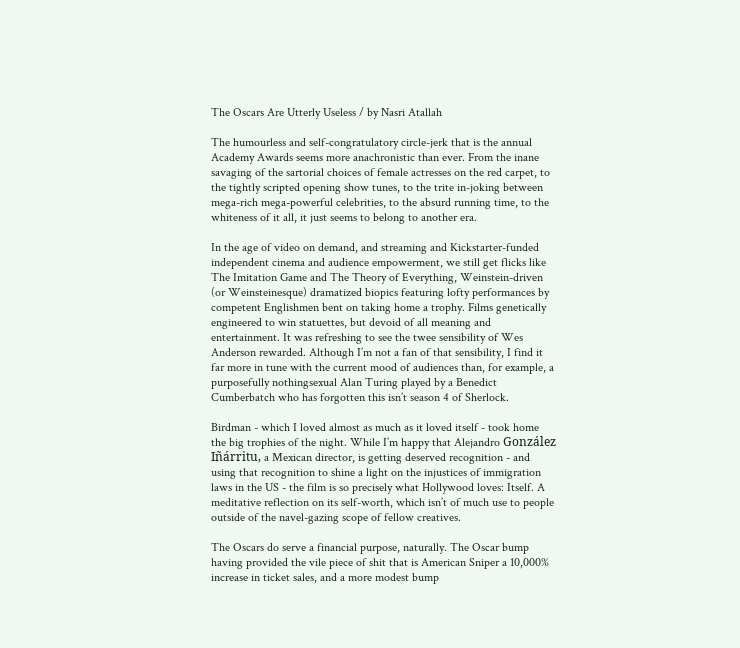The Oscars Are Utterly Useless / by Nasri Atallah

The humourless and self-congratulatory circle-jerk that is the annual Academy Awards seems more anachronistic than ever. From the inane savaging of the sartorial choices of female actresses on the red carpet, to the tightly scripted opening show tunes, to the trite in-joking between mega-rich mega-powerful celebrities, to the absurd running time, to the whiteness of it all, it just seems to belong to another era.

In the age of video on demand, and streaming and Kickstarter-funded independent cinema and audience empowerment, we still get flicks like The Imitation Game and The Theory of Everything, Weinstein-driven (or Weinsteinesque) dramatized biopics featuring lofty performances by competent Englishmen bent on taking home a trophy. Films genetically engineered to win statuettes, but devoid of all meaning and entertainment. It was refreshing to see the twee sensibility of Wes Anderson rewarded. Although I’m not a fan of that sensibility, I find it far more in tune with the current mood of audiences than, for example, a purposefully nothingsexual Alan Turing played by a Benedict Cumberbatch who has forgotten this isn’t season 4 of Sherlock.

Birdman - which I loved almost as much as it loved itself - took home the big trophies of the night. While I’m happy that Alejandro González Iñárritu, a Mexican director, is getting deserved recognition - and using that recognition to shine a light on the injustices of immigration laws in the US - the film is so precisely what Hollywood loves: Itself. A meditative reflection on its self-worth, which isn’t of much use to people outside of the navel-gazing scope of fellow creatives.

The Oscars do serve a financial purpose, naturally. The Oscar bump having provided the vile piece of shit that is American Sniper a 10,000% increase in ticket sales, and a more modest bump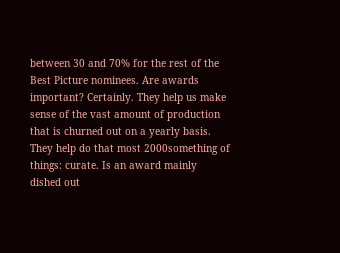between 30 and 70% for the rest of the Best Picture nominees. Are awards important? Certainly. They help us make sense of the vast amount of production that is churned out on a yearly basis. They help do that most 2000something of things: curate. Is an award mainly dished out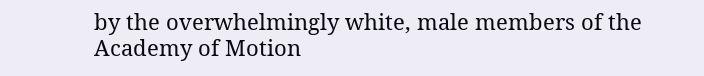by the overwhelmingly white, male members of the Academy of Motion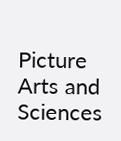Picture Arts and Sciences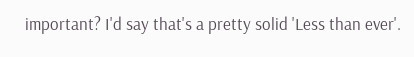important? I'd say that's a pretty solid 'Less than ever'.